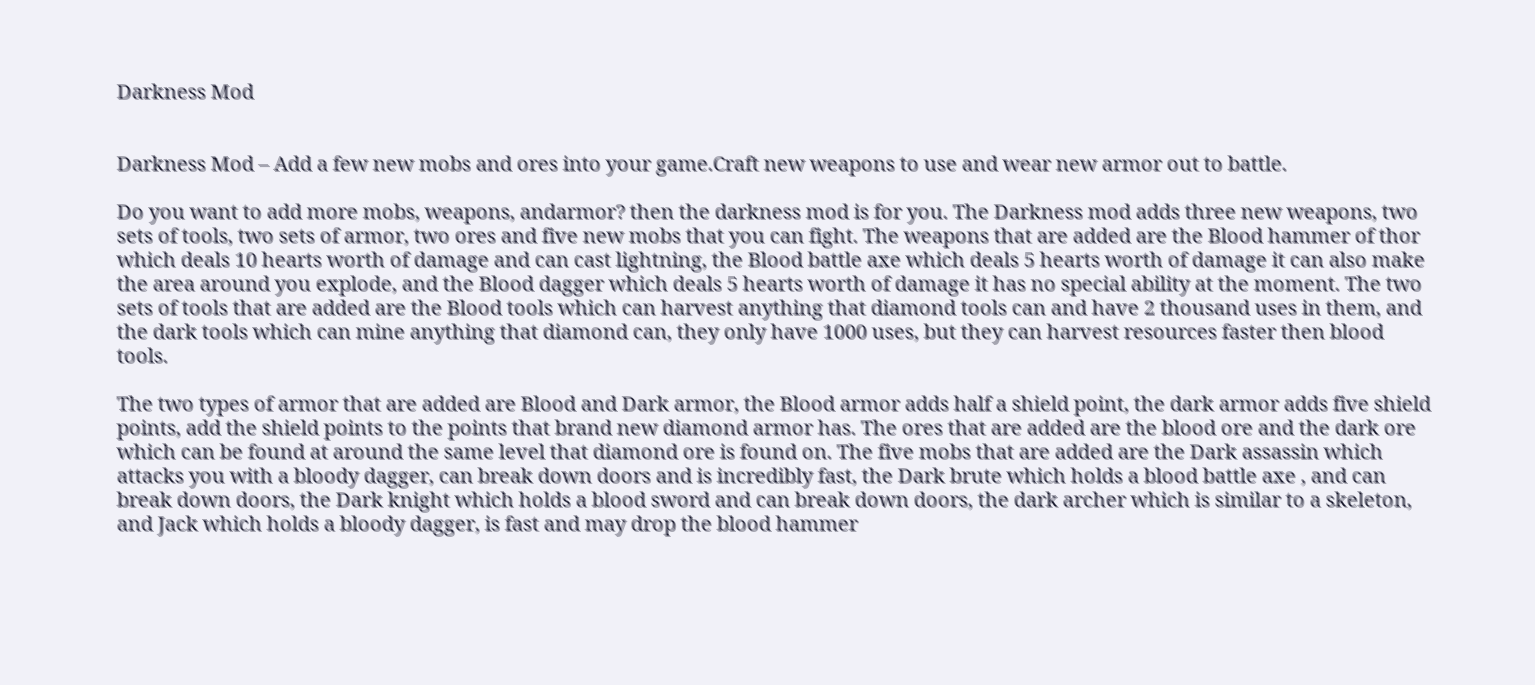Darkness Mod


Darkness Mod – Add a few new mobs and ores into your game.Craft new weapons to use and wear new armor out to battle.

Do you want to add more mobs, weapons, andarmor? then the darkness mod is for you. The Darkness mod adds three new weapons, two sets of tools, two sets of armor, two ores and five new mobs that you can fight. The weapons that are added are the Blood hammer of thor which deals 10 hearts worth of damage and can cast lightning, the Blood battle axe which deals 5 hearts worth of damage it can also make the area around you explode, and the Blood dagger which deals 5 hearts worth of damage it has no special ability at the moment. The two sets of tools that are added are the Blood tools which can harvest anything that diamond tools can and have 2 thousand uses in them, and the dark tools which can mine anything that diamond can, they only have 1000 uses, but they can harvest resources faster then blood tools.

The two types of armor that are added are Blood and Dark armor, the Blood armor adds half a shield point, the dark armor adds five shield points, add the shield points to the points that brand new diamond armor has. The ores that are added are the blood ore and the dark ore which can be found at around the same level that diamond ore is found on. The five mobs that are added are the Dark assassin which attacks you with a bloody dagger, can break down doors and is incredibly fast, the Dark brute which holds a blood battle axe , and can break down doors, the Dark knight which holds a blood sword and can break down doors, the dark archer which is similar to a skeleton, and Jack which holds a bloody dagger, is fast and may drop the blood hammer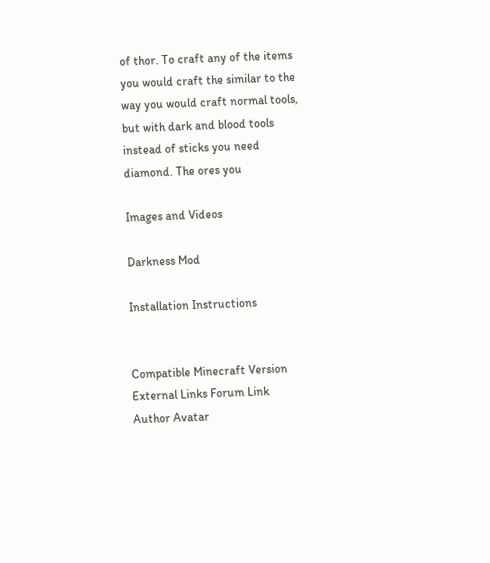of thor. To craft any of the items you would craft the similar to the way you would craft normal tools, but with dark and blood tools instead of sticks you need diamond. The ores you

Images and Videos

Darkness Mod

Installation Instructions


Compatible Minecraft Version
External Links Forum Link
Author Avatar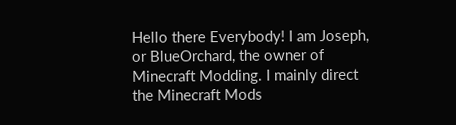Hello there Everybody! I am Joseph, or BlueOrchard, the owner of Minecraft Modding. I mainly direct the Minecraft Mods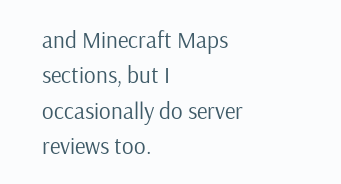and Minecraft Maps sections, but I occasionally do server reviews too.